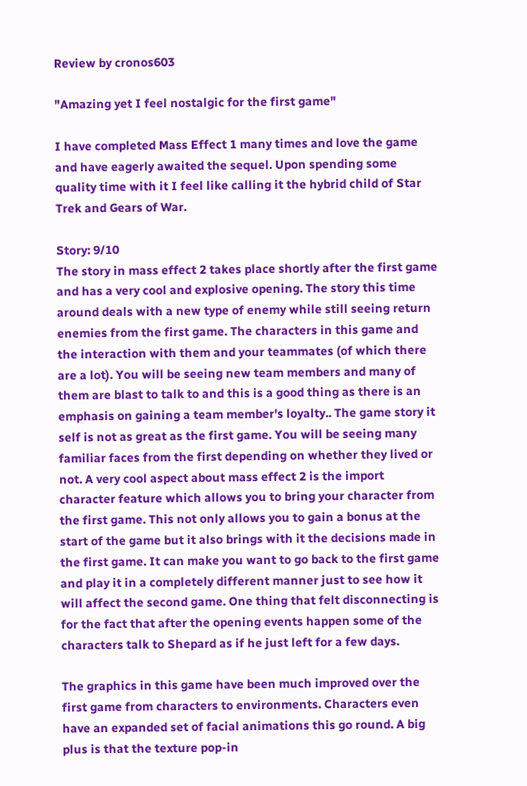Review by cronos603

"Amazing yet I feel nostalgic for the first game"

I have completed Mass Effect 1 many times and love the game and have eagerly awaited the sequel. Upon spending some quality time with it I feel like calling it the hybrid child of Star Trek and Gears of War.

Story: 9/10
The story in mass effect 2 takes place shortly after the first game and has a very cool and explosive opening. The story this time around deals with a new type of enemy while still seeing return enemies from the first game. The characters in this game and the interaction with them and your teammates (of which there are a lot). You will be seeing new team members and many of them are blast to talk to and this is a good thing as there is an emphasis on gaining a team member's loyalty.. The game story it self is not as great as the first game. You will be seeing many familiar faces from the first depending on whether they lived or not. A very cool aspect about mass effect 2 is the import character feature which allows you to bring your character from the first game. This not only allows you to gain a bonus at the start of the game but it also brings with it the decisions made in the first game. It can make you want to go back to the first game and play it in a completely different manner just to see how it will affect the second game. One thing that felt disconnecting is for the fact that after the opening events happen some of the characters talk to Shepard as if he just left for a few days.

The graphics in this game have been much improved over the first game from characters to environments. Characters even have an expanded set of facial animations this go round. A big plus is that the texture pop-in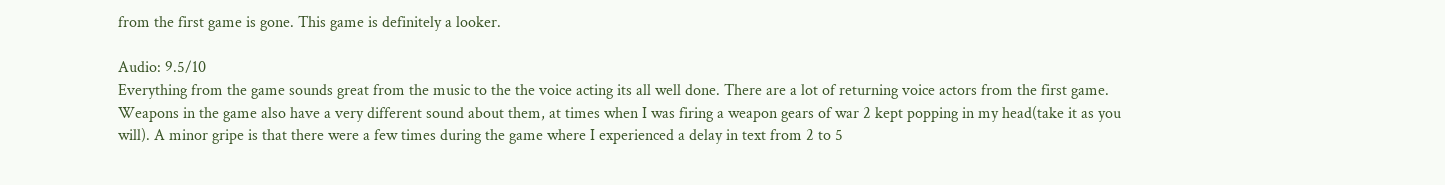from the first game is gone. This game is definitely a looker.

Audio: 9.5/10
Everything from the game sounds great from the music to the the voice acting its all well done. There are a lot of returning voice actors from the first game. Weapons in the game also have a very different sound about them, at times when I was firing a weapon gears of war 2 kept popping in my head(take it as you will). A minor gripe is that there were a few times during the game where I experienced a delay in text from 2 to 5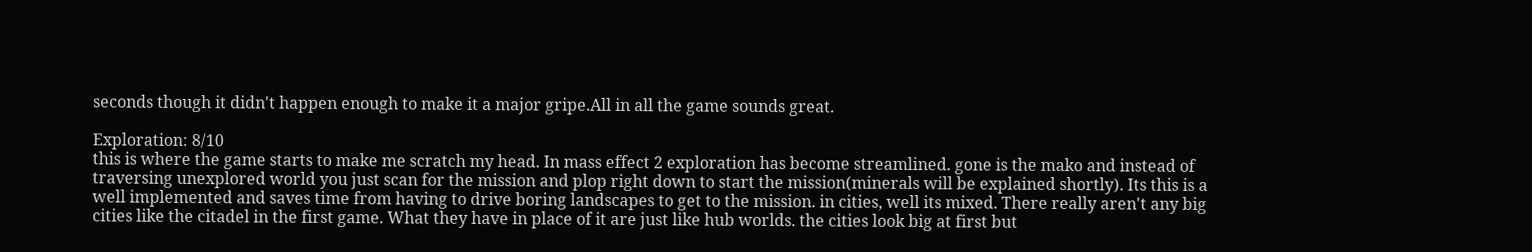seconds though it didn't happen enough to make it a major gripe.All in all the game sounds great.

Exploration: 8/10
this is where the game starts to make me scratch my head. In mass effect 2 exploration has become streamlined. gone is the mako and instead of traversing unexplored world you just scan for the mission and plop right down to start the mission(minerals will be explained shortly). Its this is a well implemented and saves time from having to drive boring landscapes to get to the mission. in cities, well its mixed. There really aren't any big cities like the citadel in the first game. What they have in place of it are just like hub worlds. the cities look big at first but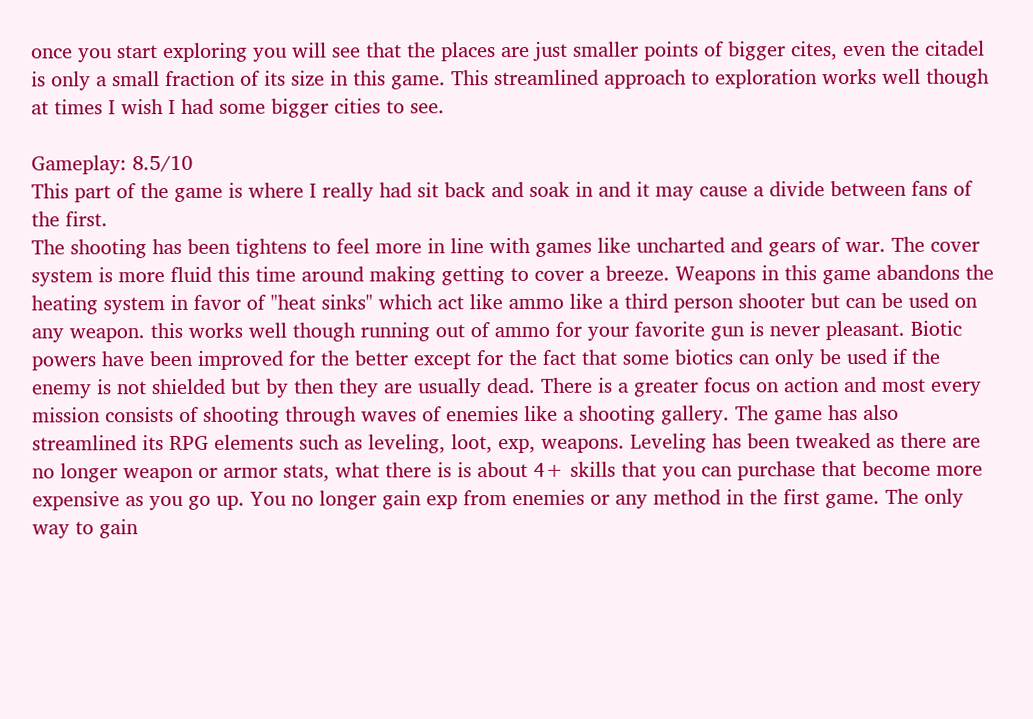once you start exploring you will see that the places are just smaller points of bigger cites, even the citadel is only a small fraction of its size in this game. This streamlined approach to exploration works well though at times I wish I had some bigger cities to see.

Gameplay: 8.5/10
This part of the game is where I really had sit back and soak in and it may cause a divide between fans of the first.
The shooting has been tightens to feel more in line with games like uncharted and gears of war. The cover system is more fluid this time around making getting to cover a breeze. Weapons in this game abandons the heating system in favor of "heat sinks" which act like ammo like a third person shooter but can be used on any weapon. this works well though running out of ammo for your favorite gun is never pleasant. Biotic powers have been improved for the better except for the fact that some biotics can only be used if the enemy is not shielded but by then they are usually dead. There is a greater focus on action and most every mission consists of shooting through waves of enemies like a shooting gallery. The game has also streamlined its RPG elements such as leveling, loot, exp, weapons. Leveling has been tweaked as there are no longer weapon or armor stats, what there is is about 4+ skills that you can purchase that become more expensive as you go up. You no longer gain exp from enemies or any method in the first game. The only way to gain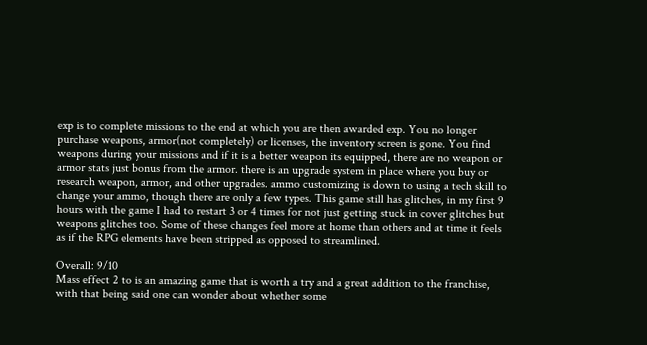exp is to complete missions to the end at which you are then awarded exp. You no longer purchase weapons, armor(not completely) or licenses, the inventory screen is gone. You find weapons during your missions and if it is a better weapon its equipped, there are no weapon or armor stats just bonus from the armor. there is an upgrade system in place where you buy or research weapon, armor, and other upgrades. ammo customizing is down to using a tech skill to change your ammo, though there are only a few types. This game still has glitches, in my first 9 hours with the game I had to restart 3 or 4 times for not just getting stuck in cover glitches but weapons glitches too. Some of these changes feel more at home than others and at time it feels as if the RPG elements have been stripped as opposed to streamlined.

Overall: 9/10
Mass effect 2 to is an amazing game that is worth a try and a great addition to the franchise, with that being said one can wonder about whether some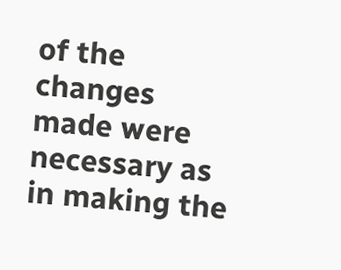of the changes made were necessary as in making the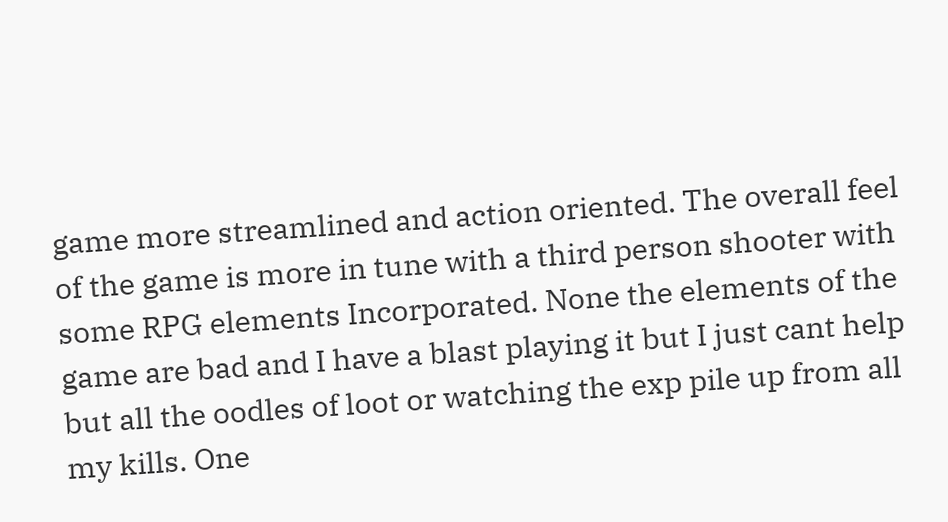game more streamlined and action oriented. The overall feel of the game is more in tune with a third person shooter with some RPG elements Incorporated. None the elements of the game are bad and I have a blast playing it but I just cant help but all the oodles of loot or watching the exp pile up from all my kills. One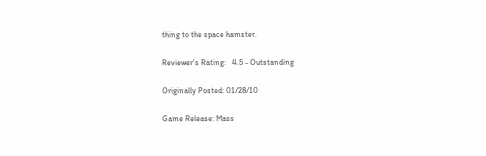thing to the space hamster.

Reviewer's Rating:   4.5 - Outstanding

Originally Posted: 01/28/10

Game Release: Mass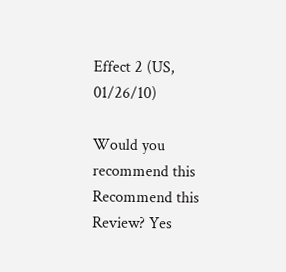Effect 2 (US, 01/26/10)

Would you recommend this
Recommend this
Review? Yes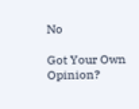No

Got Your Own Opinion?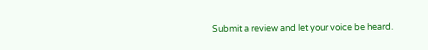Submit a review and let your voice be heard.